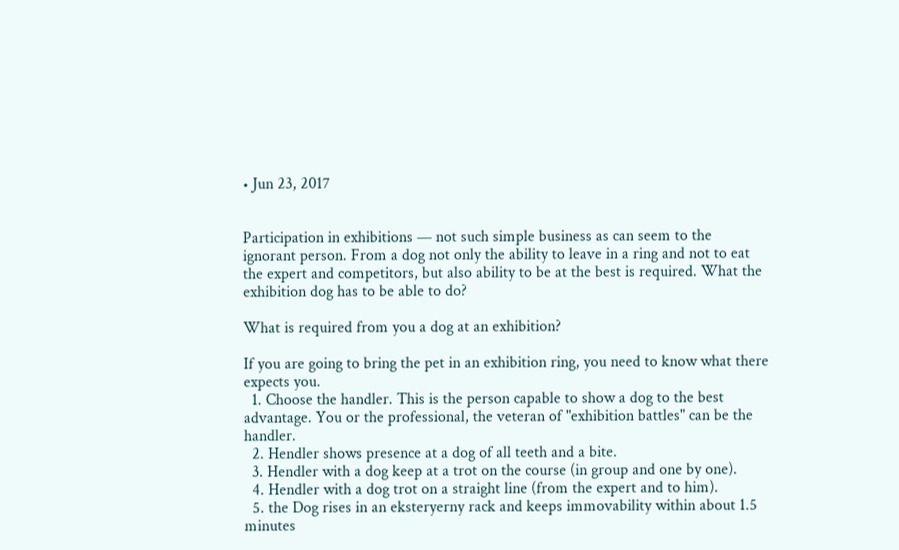• Jun 23, 2017


Participation in exhibitions — not such simple business as can seem to the ignorant person. From a dog not only the ability to leave in a ring and not to eat the expert and competitors, but also ability to be at the best is required. What the exhibition dog has to be able to do?

What is required from you a dog at an exhibition?

If you are going to bring the pet in an exhibition ring, you need to know what there expects you.
  1. Choose the handler. This is the person capable to show a dog to the best advantage. You or the professional, the veteran of "exhibition battles" can be the handler.
  2. Hendler shows presence at a dog of all teeth and a bite.
  3. Hendler with a dog keep at a trot on the course (in group and one by one).
  4. Hendler with a dog trot on a straight line (from the expert and to him).
  5. the Dog rises in an eksteryerny rack and keeps immovability within about 1.5 minutes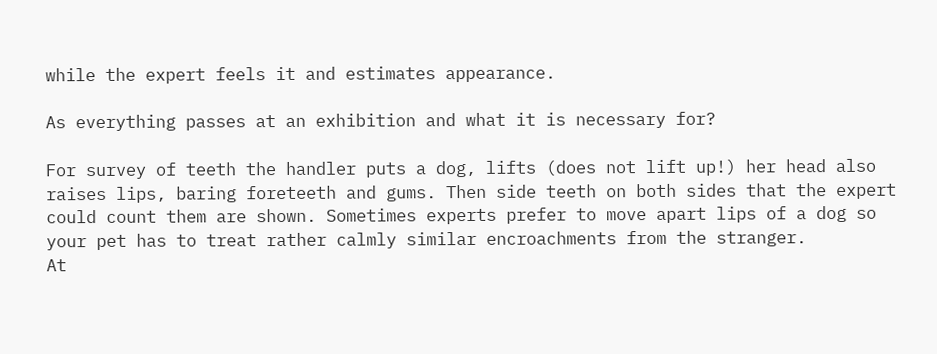while the expert feels it and estimates appearance.

As everything passes at an exhibition and what it is necessary for?

For survey of teeth the handler puts a dog, lifts (does not lift up!) her head also raises lips, baring foreteeth and gums. Then side teeth on both sides that the expert could count them are shown. Sometimes experts prefer to move apart lips of a dog so your pet has to treat rather calmly similar encroachments from the stranger.
At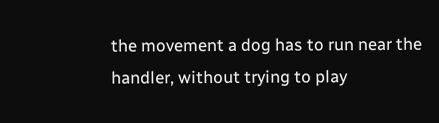the movement a dog has to run near the handler, without trying to play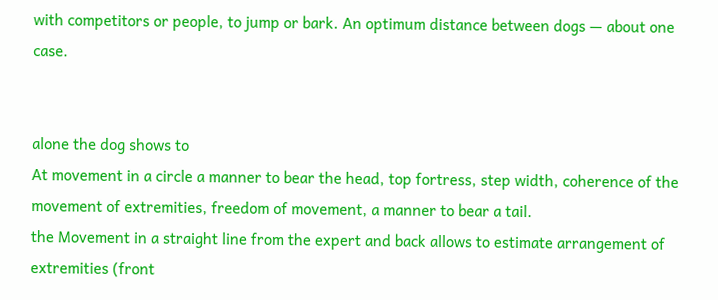with competitors or people, to jump or bark. An optimum distance between dogs — about one case.


alone the dog shows to
At movement in a circle a manner to bear the head, top fortress, step width, coherence of the movement of extremities, freedom of movement, a manner to bear a tail.
the Movement in a straight line from the expert and back allows to estimate arrangement of extremities (front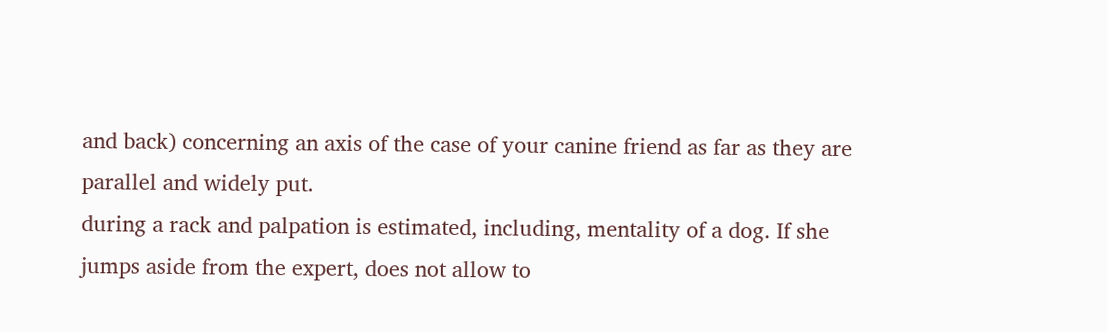and back) concerning an axis of the case of your canine friend as far as they are parallel and widely put.
during a rack and palpation is estimated, including, mentality of a dog. If she jumps aside from the expert, does not allow to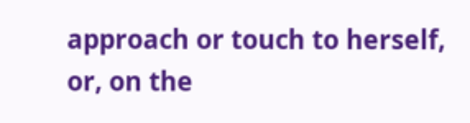approach or touch to herself, or, on the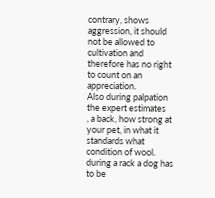contrary, shows aggression, it should not be allowed to cultivation and therefore has no right to count on an appreciation.
Also during palpation the expert estimates
, a back, how strong at your pet, in what it standards what condition of wool.
during a rack a dog has to be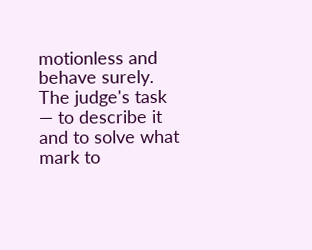motionless and behave surely. The judge's task — to describe it and to solve what mark to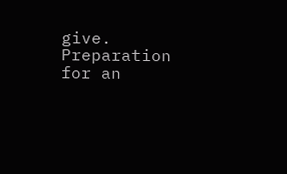give.
Preparation for an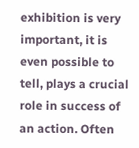exhibition is very important, it is even possible to tell, plays a crucial role in success of an action. Often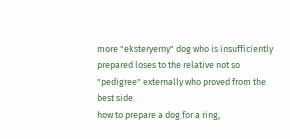more "eksteryerny" dog who is insufficiently prepared loses to the relative not so "pedigree" externally who proved from the best side.
how to prepare a dog for a ring,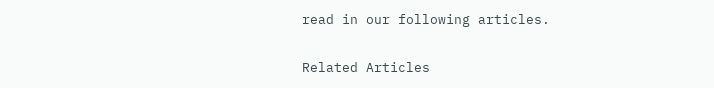read in our following articles.


Related Articles